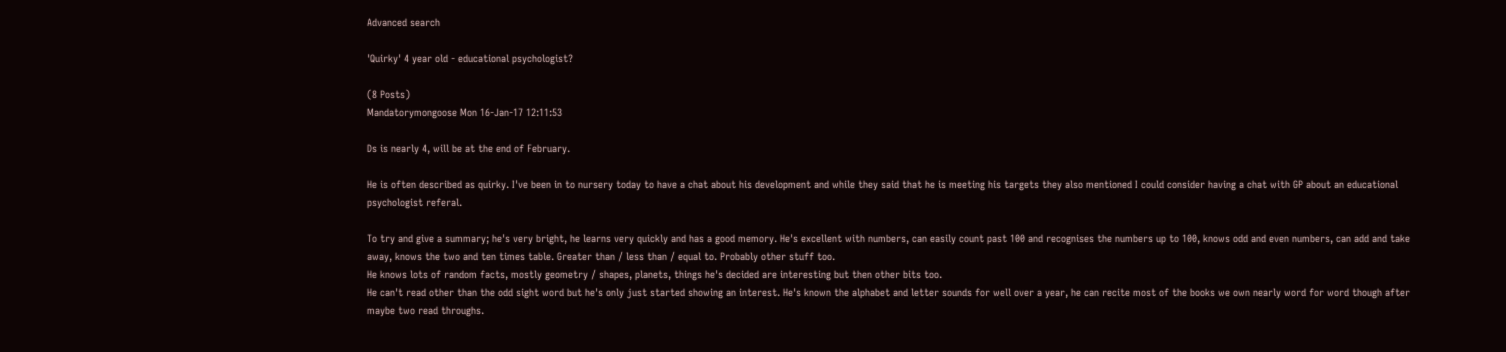Advanced search

'Quirky' 4 year old - educational psychologist?

(8 Posts)
Mandatorymongoose Mon 16-Jan-17 12:11:53

Ds is nearly 4, will be at the end of February.

He is often described as quirky. I've been in to nursery today to have a chat about his development and while they said that he is meeting his targets they also mentioned I could consider having a chat with GP about an educational psychologist referal.

To try and give a summary; he's very bright, he learns very quickly and has a good memory. He's excellent with numbers, can easily count past 100 and recognises the numbers up to 100, knows odd and even numbers, can add and take away, knows the two and ten times table. Greater than / less than / equal to. Probably other stuff too.
He knows lots of random facts, mostly geometry / shapes, planets, things he's decided are interesting but then other bits too.
He can't read other than the odd sight word but he's only just started showing an interest. He's known the alphabet and letter sounds for well over a year, he can recite most of the books we own nearly word for word though after maybe two read throughs.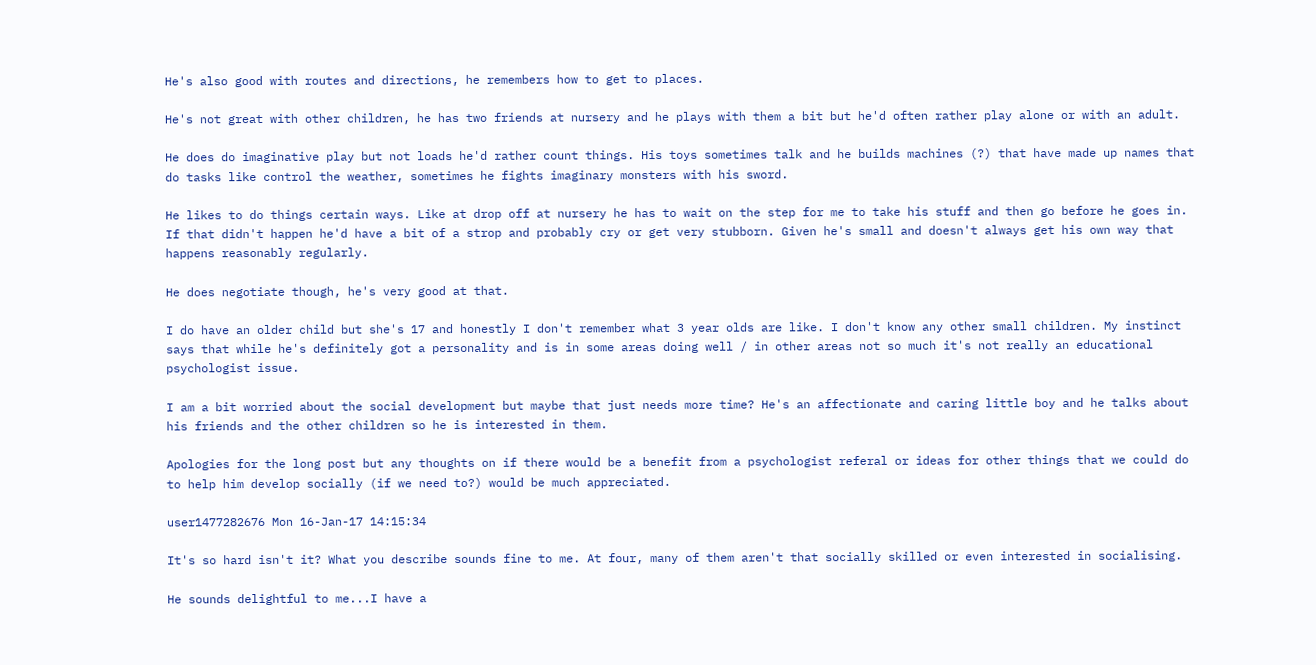He's also good with routes and directions, he remembers how to get to places.

He's not great with other children, he has two friends at nursery and he plays with them a bit but he'd often rather play alone or with an adult.

He does do imaginative play but not loads he'd rather count things. His toys sometimes talk and he builds machines (?) that have made up names that do tasks like control the weather, sometimes he fights imaginary monsters with his sword.

He likes to do things certain ways. Like at drop off at nursery he has to wait on the step for me to take his stuff and then go before he goes in. If that didn't happen he'd have a bit of a strop and probably cry or get very stubborn. Given he's small and doesn't always get his own way that happens reasonably regularly.

He does negotiate though, he's very good at that.

I do have an older child but she's 17 and honestly I don't remember what 3 year olds are like. I don't know any other small children. My instinct says that while he's definitely got a personality and is in some areas doing well / in other areas not so much it's not really an educational psychologist issue.

I am a bit worried about the social development but maybe that just needs more time? He's an affectionate and caring little boy and he talks about his friends and the other children so he is interested in them.

Apologies for the long post but any thoughts on if there would be a benefit from a psychologist referal or ideas for other things that we could do to help him develop socially (if we need to?) would be much appreciated.

user1477282676 Mon 16-Jan-17 14:15:34

It's so hard isn't it? What you describe sounds fine to me. At four, many of them aren't that socially skilled or even interested in socialising.

He sounds delightful to me...I have a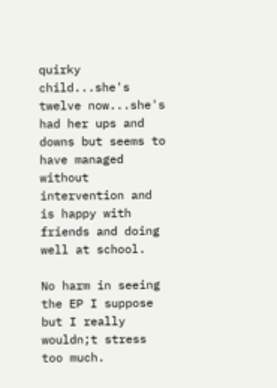quirky child...she's twelve now...she's had her ups and downs but seems to have managed without intervention and is happy with friends and doing well at school.

No harm in seeing the EP I suppose but I really wouldn;t stress too much.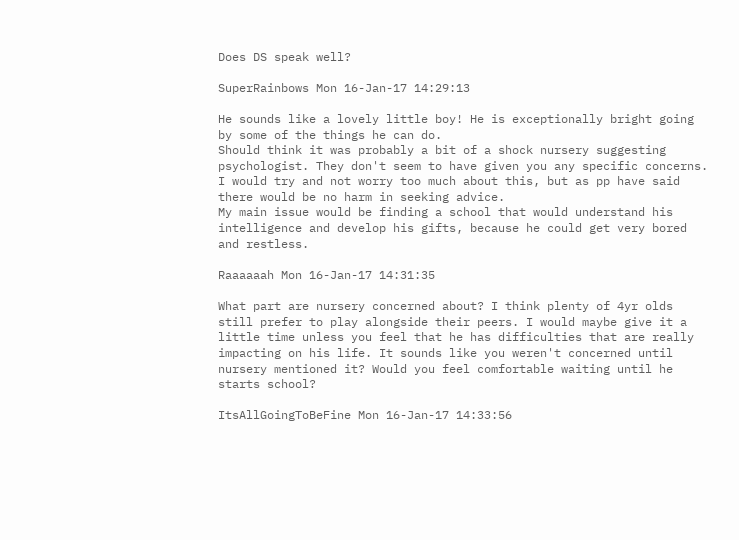Does DS speak well?

SuperRainbows Mon 16-Jan-17 14:29:13

He sounds like a lovely little boy! He is exceptionally bright going by some of the things he can do.
Should think it was probably a bit of a shock nursery suggesting psychologist. They don't seem to have given you any specific concerns.
I would try and not worry too much about this, but as pp have said there would be no harm in seeking advice.
My main issue would be finding a school that would understand his intelligence and develop his gifts, because he could get very bored and restless.

Raaaaaah Mon 16-Jan-17 14:31:35

What part are nursery concerned about? I think plenty of 4yr olds still prefer to play alongside their peers. I would maybe give it a little time unless you feel that he has difficulties that are really impacting on his life. It sounds like you weren't concerned until nursery mentioned it? Would you feel comfortable waiting until he starts school?

ItsAllGoingToBeFine Mon 16-Jan-17 14:33:56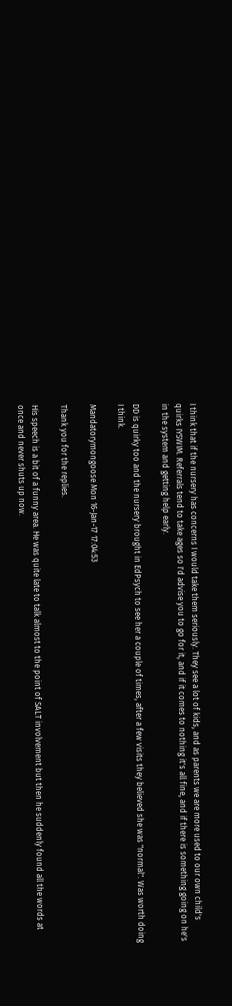I think that if the nursery has concerns I would take them seriously. They see a lot of kids, and as parents we are more used to our own child's quirks IYSWIM. Referrals tend to take ages so I'd advise you to go for it, and if it comes to nothing it's all fine, and if there is something going on he's in the system and getting help early.

DD is quirky too and the nursery brought in EdPsych to see her a couple of times, after a few visits they believed she was "normal". Was worth doing I think.

Mandatorymongoose Mon 16-Jan-17 17:04:53

Thank you for the replies.

His speech is a bit of a funny area. He was quite late to talk almost to the point of SALT involvement but then he suddenly found all the words at once and never shuts up now.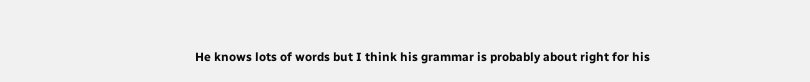He knows lots of words but I think his grammar is probably about right for his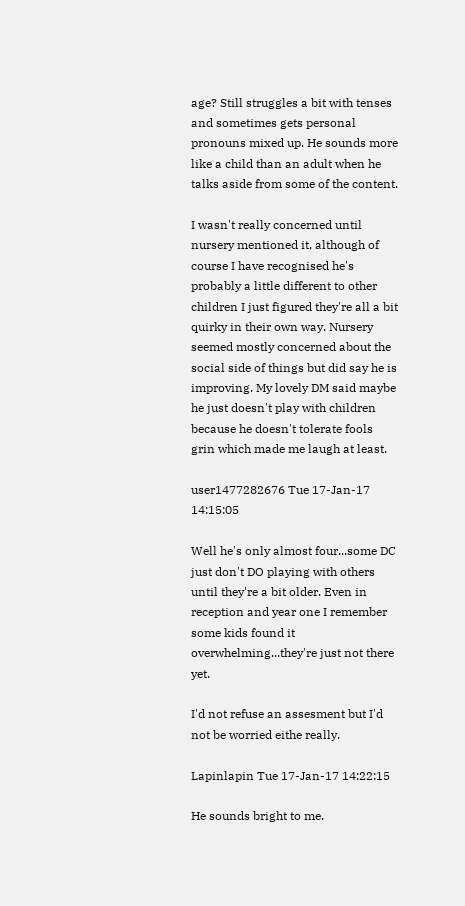age? Still struggles a bit with tenses and sometimes gets personal pronouns mixed up. He sounds more like a child than an adult when he talks aside from some of the content.

I wasn't really concerned until nursery mentioned it, although of course I have recognised he's probably a little different to other children I just figured they're all a bit quirky in their own way. Nursery seemed mostly concerned about the social side of things but did say he is improving. My lovely DM said maybe he just doesn't play with children because he doesn't tolerate fools grin which made me laugh at least.

user1477282676 Tue 17-Jan-17 14:15:05

Well he's only almost four...some DC just don't DO playing with others until they're a bit older. Even in reception and year one I remember some kids found it overwhelming...they're just not there yet.

I'd not refuse an assesment but I'd not be worried eithe really.

Lapinlapin Tue 17-Jan-17 14:22:15

He sounds bright to me.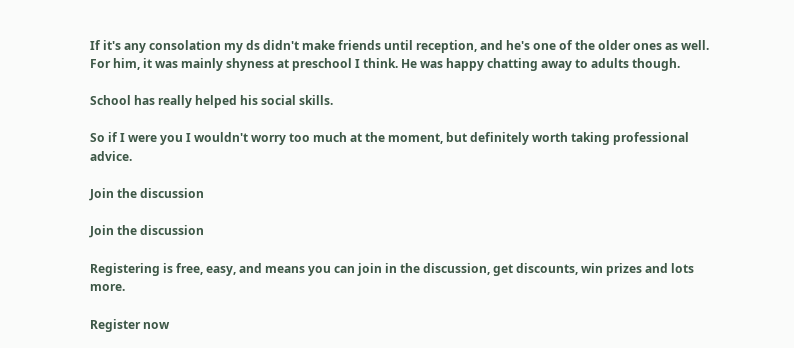If it's any consolation my ds didn't make friends until reception, and he's one of the older ones as well. For him, it was mainly shyness at preschool I think. He was happy chatting away to adults though.

School has really helped his social skills.

So if I were you I wouldn't worry too much at the moment, but definitely worth taking professional advice.

Join the discussion

Join the discussion

Registering is free, easy, and means you can join in the discussion, get discounts, win prizes and lots more.

Register now